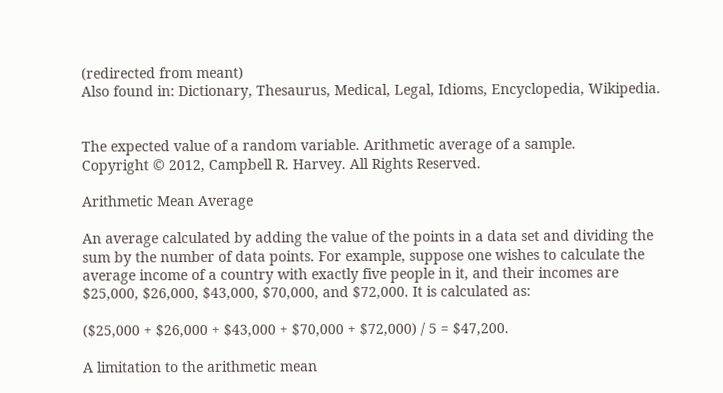(redirected from meant)
Also found in: Dictionary, Thesaurus, Medical, Legal, Idioms, Encyclopedia, Wikipedia.


The expected value of a random variable. Arithmetic average of a sample.
Copyright © 2012, Campbell R. Harvey. All Rights Reserved.

Arithmetic Mean Average

An average calculated by adding the value of the points in a data set and dividing the sum by the number of data points. For example, suppose one wishes to calculate the average income of a country with exactly five people in it, and their incomes are $25,000, $26,000, $43,000, $70,000, and $72,000. It is calculated as:

($25,000 + $26,000 + $43,000 + $70,000 + $72,000) / 5 = $47,200.

A limitation to the arithmetic mean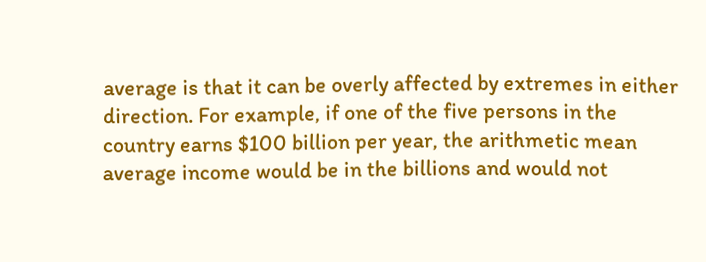average is that it can be overly affected by extremes in either direction. For example, if one of the five persons in the country earns $100 billion per year, the arithmetic mean average income would be in the billions and would not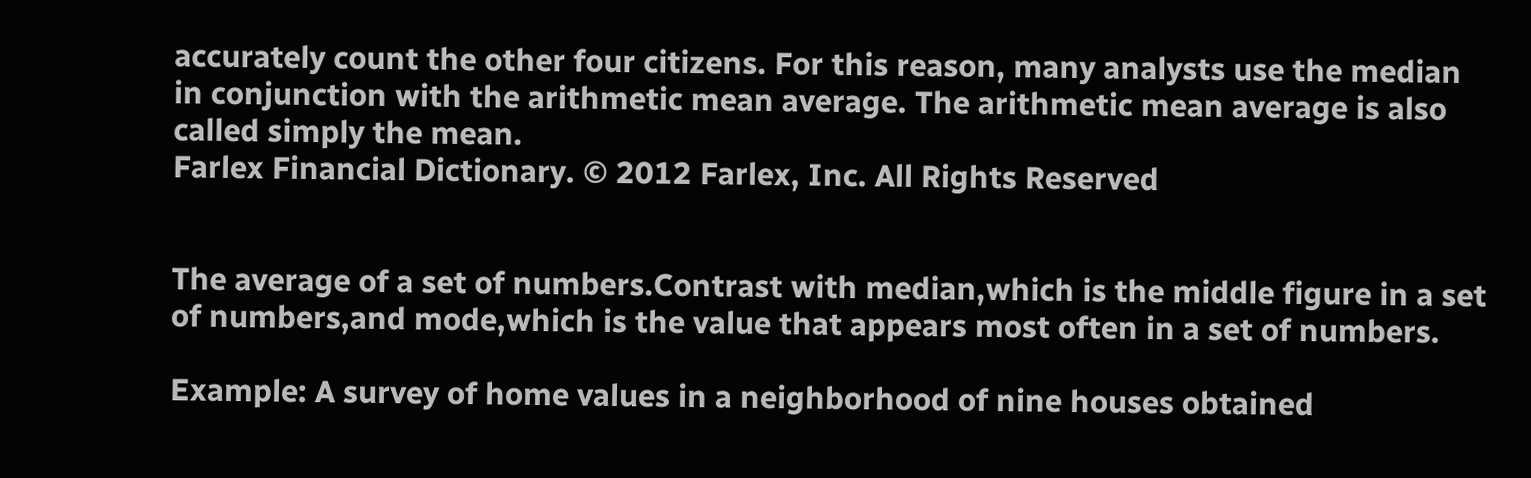accurately count the other four citizens. For this reason, many analysts use the median in conjunction with the arithmetic mean average. The arithmetic mean average is also called simply the mean.
Farlex Financial Dictionary. © 2012 Farlex, Inc. All Rights Reserved


The average of a set of numbers.Contrast with median,which is the middle figure in a set of numbers,and mode,which is the value that appears most often in a set of numbers.

Example: A survey of home values in a neighborhood of nine houses obtained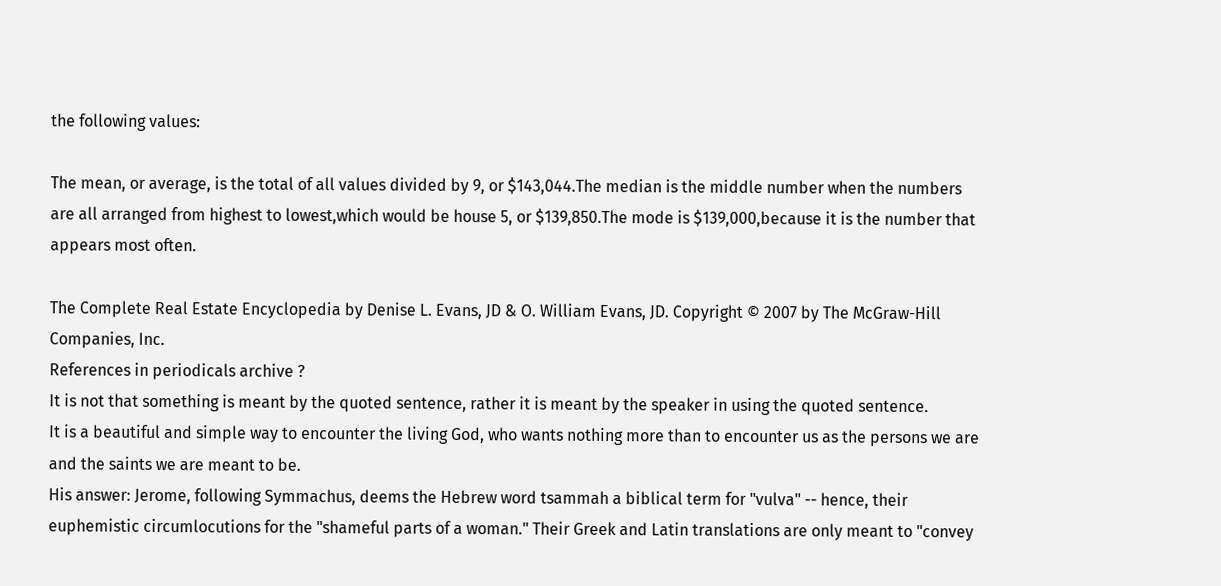the following values:

The mean, or average, is the total of all values divided by 9, or $143,044.The median is the middle number when the numbers are all arranged from highest to lowest,which would be house 5, or $139,850.The mode is $139,000,because it is the number that appears most often.

The Complete Real Estate Encyclopedia by Denise L. Evans, JD & O. William Evans, JD. Copyright © 2007 by The McGraw-Hill Companies, Inc.
References in periodicals archive ?
It is not that something is meant by the quoted sentence, rather it is meant by the speaker in using the quoted sentence.
It is a beautiful and simple way to encounter the living God, who wants nothing more than to encounter us as the persons we are and the saints we are meant to be.
His answer: Jerome, following Symmachus, deems the Hebrew word tsammah a biblical term for "vulva" -- hence, their euphemistic circumlocutions for the "shameful parts of a woman." Their Greek and Latin translations are only meant to "convey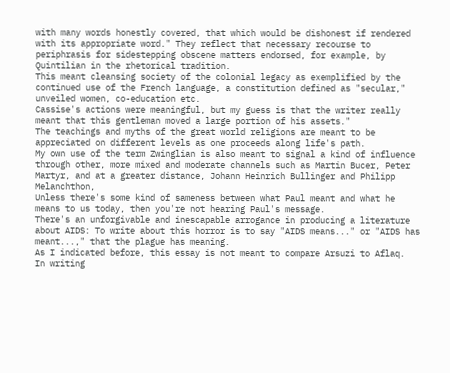with many words honestly covered, that which would be dishonest if rendered with its appropriate word." They reflect that necessary recourse to periphrasis for sidestepping obscene matters endorsed, for example, by Quintilian in the rhetorical tradition.
This meant cleansing society of the colonial legacy as exemplified by the continued use of the French language, a constitution defined as "secular," unveiled women, co-education etc.
Cassise's actions were meaningful, but my guess is that the writer really meant that this gentleman moved a large portion of his assets."
The teachings and myths of the great world religions are meant to be appreciated on different levels as one proceeds along life's path.
My own use of the term Zwinglian is also meant to signal a kind of influence through other, more mixed and moderate channels such as Martin Bucer, Peter Martyr, and at a greater distance, Johann Heinrich Bullinger and Philipp Melanchthon,
Unless there's some kind of sameness between what Paul meant and what he means to us today, then you're not hearing Paul's message.
There's an unforgivable and inescapable arrogance in producing a literature about AIDS: To write about this horror is to say "AIDS means..." or "AIDS has meant...," that the plague has meaning.
As I indicated before, this essay is not meant to compare Arsuzi to Aflaq.
In writing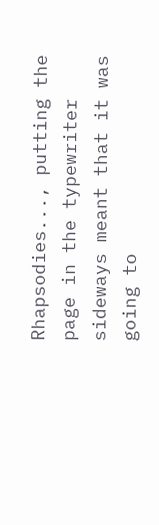Rhapsodies..., putting the page in the typewriter sideways meant that it was going to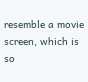resemble a movie screen, which is so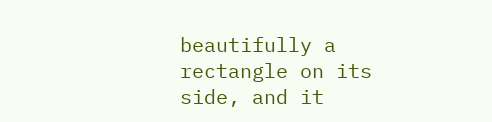beautifully a rectangle on its side, and it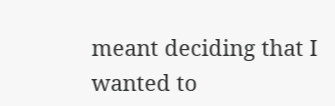meant deciding that I wanted to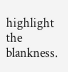highlight the blankness.